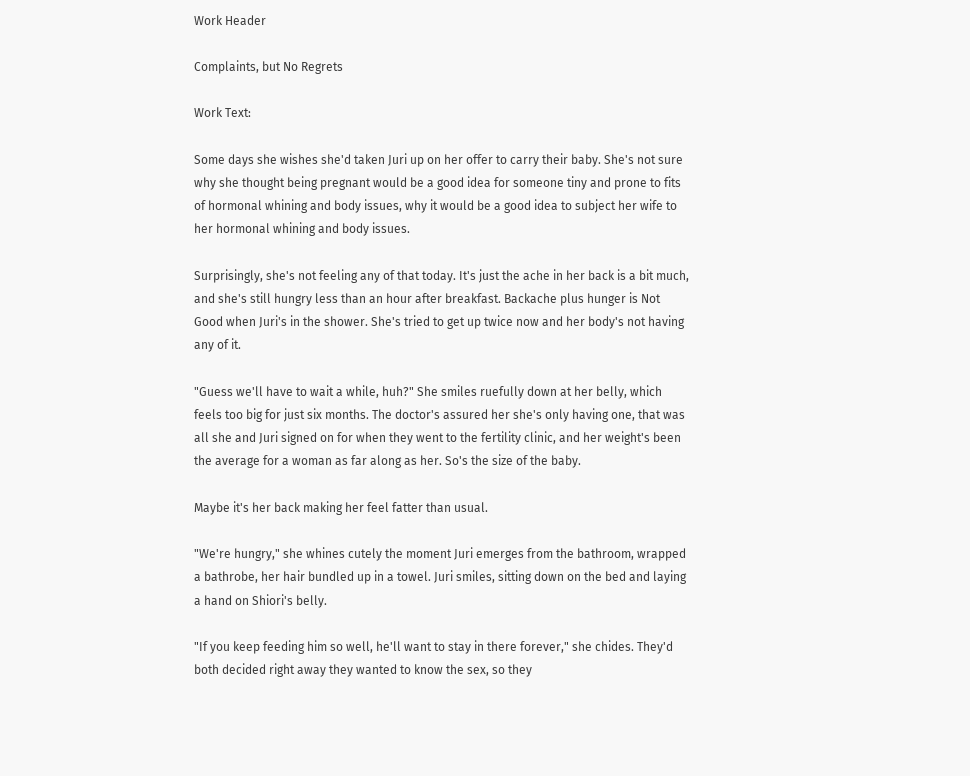Work Header

Complaints, but No Regrets

Work Text:

Some days she wishes she'd taken Juri up on her offer to carry their baby. She's not sure why she thought being pregnant would be a good idea for someone tiny and prone to fits of hormonal whining and body issues, why it would be a good idea to subject her wife to her hormonal whining and body issues.

Surprisingly, she's not feeling any of that today. It's just the ache in her back is a bit much, and she's still hungry less than an hour after breakfast. Backache plus hunger is Not Good when Juri's in the shower. She's tried to get up twice now and her body's not having any of it.

"Guess we'll have to wait a while, huh?" She smiles ruefully down at her belly, which feels too big for just six months. The doctor's assured her she's only having one, that was all she and Juri signed on for when they went to the fertility clinic, and her weight's been the average for a woman as far along as her. So's the size of the baby.

Maybe it's her back making her feel fatter than usual.

"We're hungry," she whines cutely the moment Juri emerges from the bathroom, wrapped a bathrobe, her hair bundled up in a towel. Juri smiles, sitting down on the bed and laying a hand on Shiori's belly.

"If you keep feeding him so well, he'll want to stay in there forever," she chides. They'd both decided right away they wanted to know the sex, so they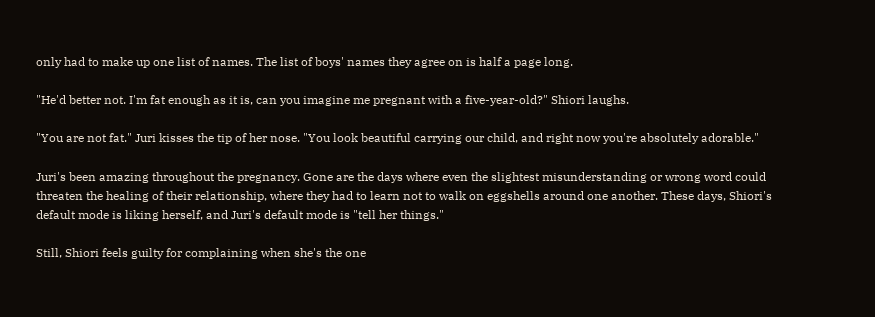only had to make up one list of names. The list of boys' names they agree on is half a page long.

"He'd better not. I'm fat enough as it is, can you imagine me pregnant with a five-year-old?" Shiori laughs.

"You are not fat." Juri kisses the tip of her nose. "You look beautiful carrying our child, and right now you're absolutely adorable."

Juri's been amazing throughout the pregnancy. Gone are the days where even the slightest misunderstanding or wrong word could threaten the healing of their relationship, where they had to learn not to walk on eggshells around one another. These days, Shiori's default mode is liking herself, and Juri's default mode is "tell her things."

Still, Shiori feels guilty for complaining when she's the one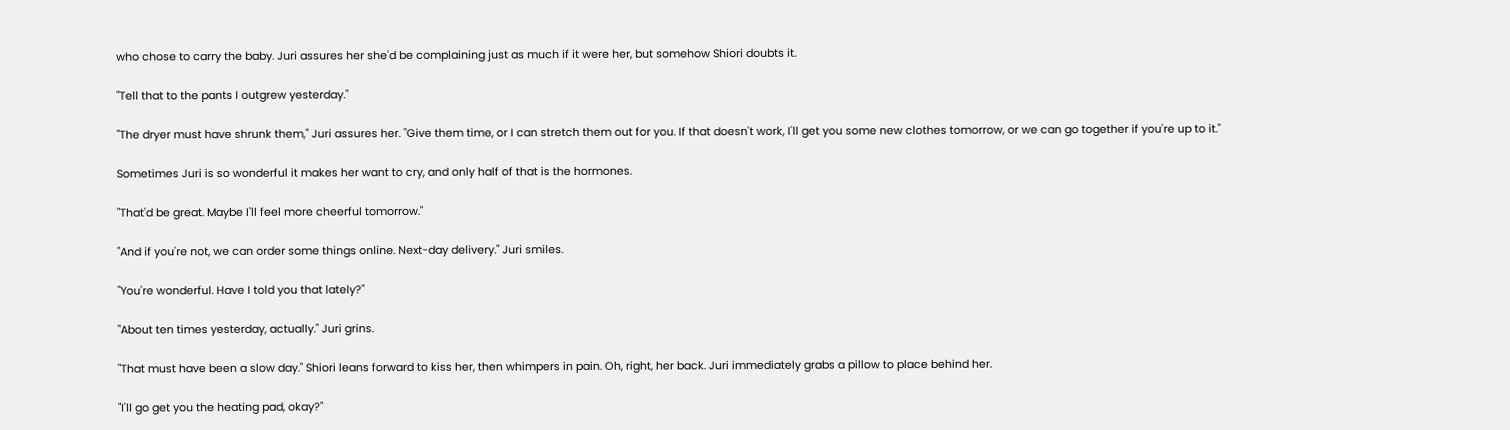who chose to carry the baby. Juri assures her she'd be complaining just as much if it were her, but somehow Shiori doubts it.

"Tell that to the pants I outgrew yesterday."

"The dryer must have shrunk them," Juri assures her. "Give them time, or I can stretch them out for you. If that doesn't work, I'll get you some new clothes tomorrow, or we can go together if you're up to it."

Sometimes Juri is so wonderful it makes her want to cry, and only half of that is the hormones.

"That'd be great. Maybe I'll feel more cheerful tomorrow."

"And if you're not, we can order some things online. Next-day delivery." Juri smiles.

"You're wonderful. Have I told you that lately?"

"About ten times yesterday, actually." Juri grins.

"That must have been a slow day." Shiori leans forward to kiss her, then whimpers in pain. Oh, right, her back. Juri immediately grabs a pillow to place behind her.

"I'll go get you the heating pad, okay?"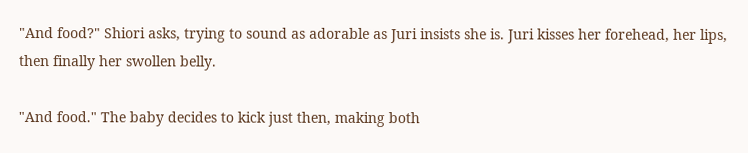"And food?" Shiori asks, trying to sound as adorable as Juri insists she is. Juri kisses her forehead, her lips, then finally her swollen belly.

"And food." The baby decides to kick just then, making both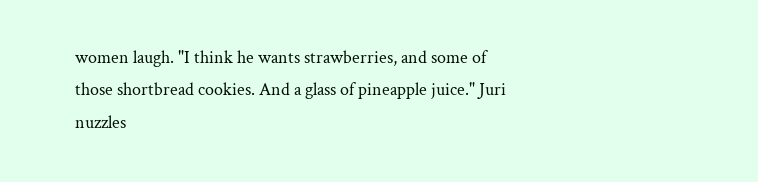women laugh. "I think he wants strawberries, and some of those shortbread cookies. And a glass of pineapple juice." Juri nuzzles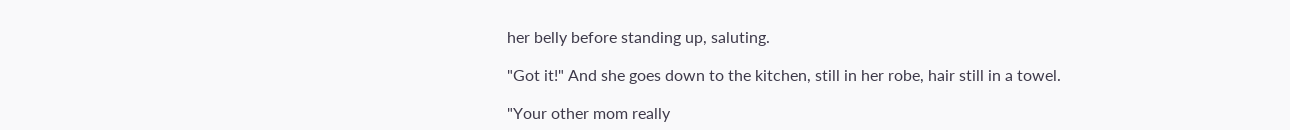her belly before standing up, saluting.

"Got it!" And she goes down to the kitchen, still in her robe, hair still in a towel.

"Your other mom really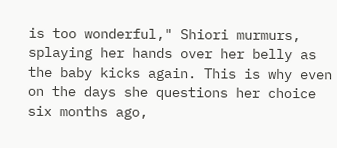is too wonderful," Shiori murmurs, splaying her hands over her belly as the baby kicks again. This is why even on the days she questions her choice six months ago,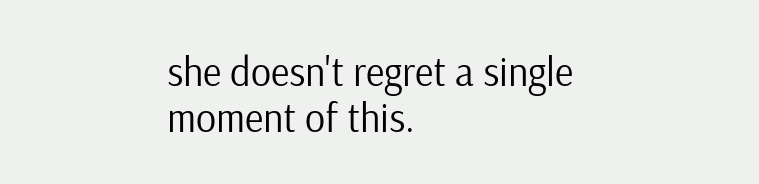she doesn't regret a single moment of this.